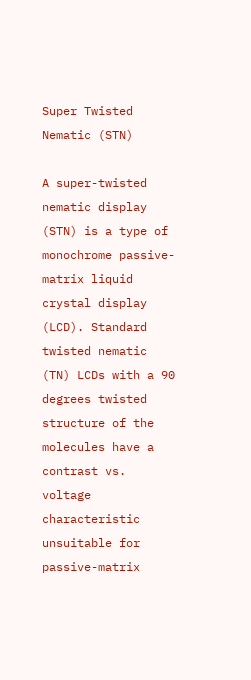Super Twisted Nematic (STN)

A super-twisted nematic display (STN) is a type of monochrome passive-matrix liquid crystal display (LCD). Standard twisted nematic (TN) LCDs with a 90 degrees twisted structure of the molecules have a contrast vs. voltage characteristic unsuitable for passive-matrix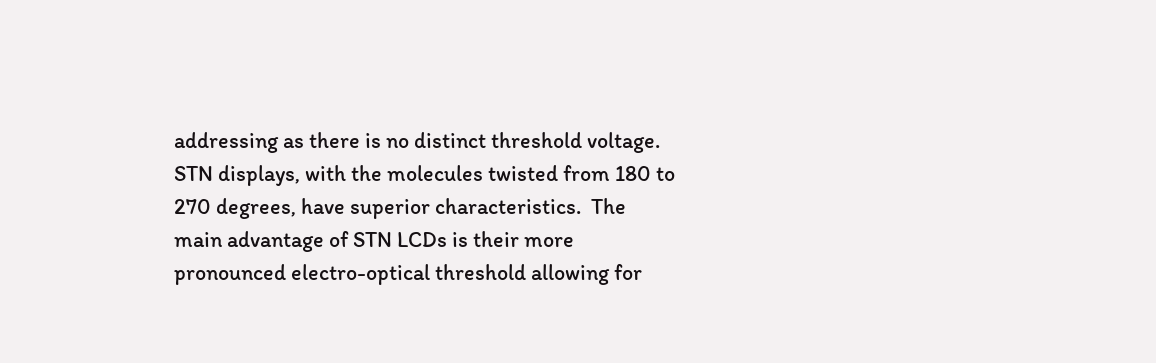addressing as there is no distinct threshold voltage. STN displays, with the molecules twisted from 180 to 270 degrees, have superior characteristics.  The main advantage of STN LCDs is their more pronounced electro-optical threshold allowing for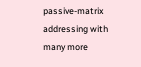passive-matrix addressing with many more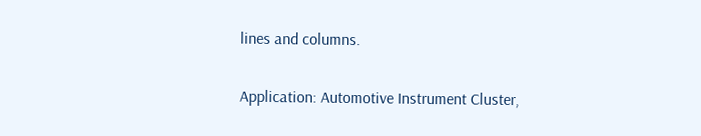lines and columns.

Application: Automotive Instrument Cluster,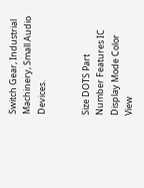Switch Gear, Industrial Machinery, Small Audio Devices.


Size DOTS Part  Number Features IC Display Mode Color View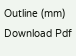Outline (mm)
Download Pdf